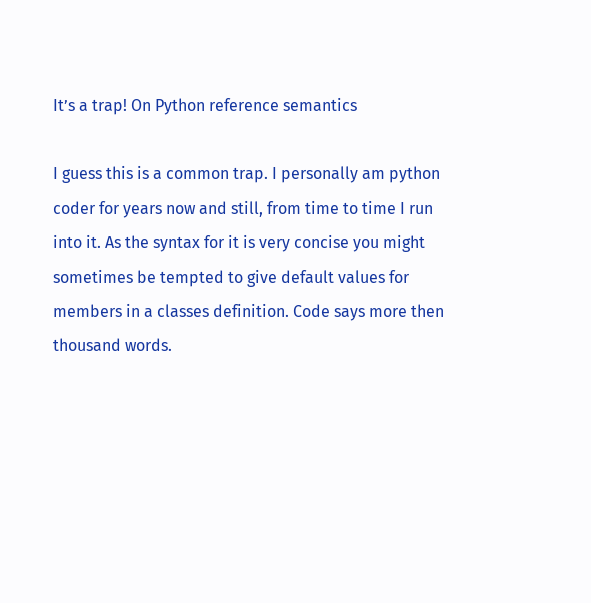It’s a trap! On Python reference semantics

I guess this is a common trap. I personally am python coder for years now and still, from time to time I run into it. As the syntax for it is very concise you might sometimes be tempted to give default values for members in a classes definition. Code says more then thousand words.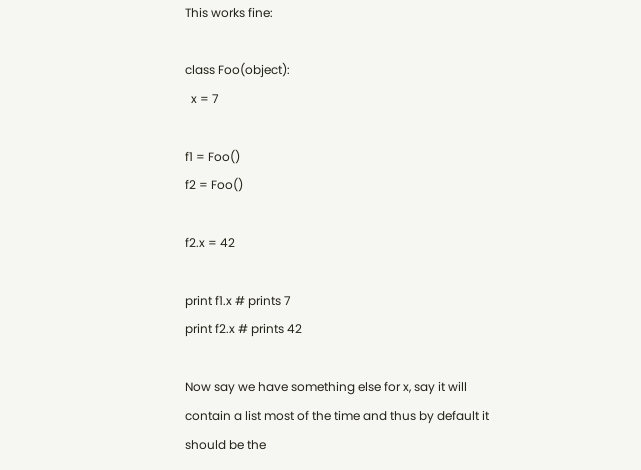This works fine:

class Foo(object):
  x = 7

f1 = Foo()
f2 = Foo()

f2.x = 42

print f1.x # prints 7
print f2.x # prints 42

Now say we have something else for x, say it will contain a list most of the time and thus by default it should be the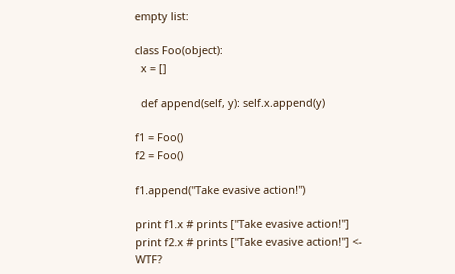empty list:

class Foo(object):
  x = []

  def append(self, y): self.x.append(y)

f1 = Foo()
f2 = Foo()

f1.append("Take evasive action!")

print f1.x # prints ["Take evasive action!"]
print f2.x # prints ["Take evasive action!"] <- WTF?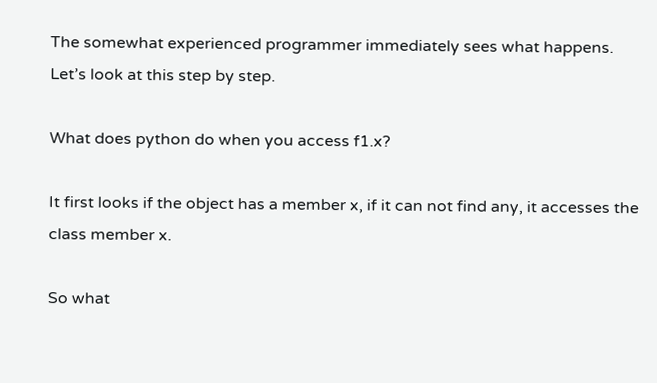The somewhat experienced programmer immediately sees what happens. Let’s look at this step by step.

What does python do when you access f1.x?

It first looks if the object has a member x, if it can not find any, it accesses the class member x.

So what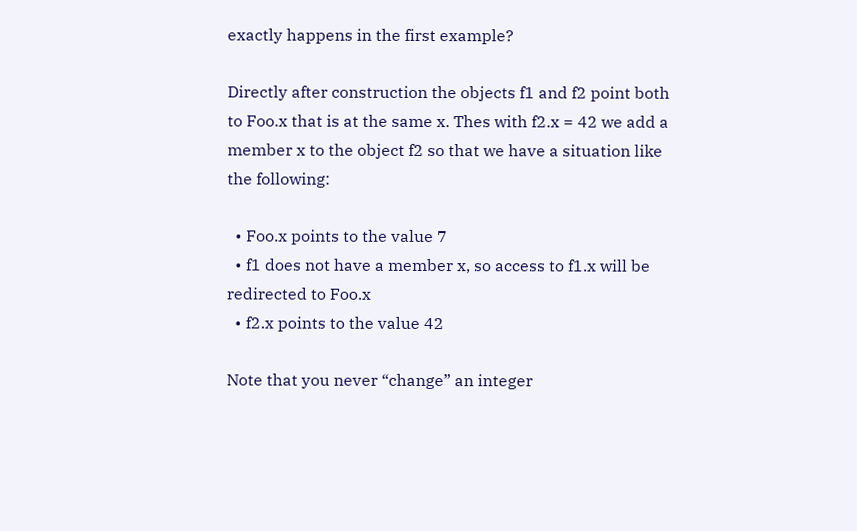exactly happens in the first example?

Directly after construction the objects f1 and f2 point both to Foo.x that is at the same x. Thes with f2.x = 42 we add a member x to the object f2 so that we have a situation like the following:

  • Foo.x points to the value 7
  • f1 does not have a member x, so access to f1.x will be redirected to Foo.x
  • f2.x points to the value 42

Note that you never “change” an integer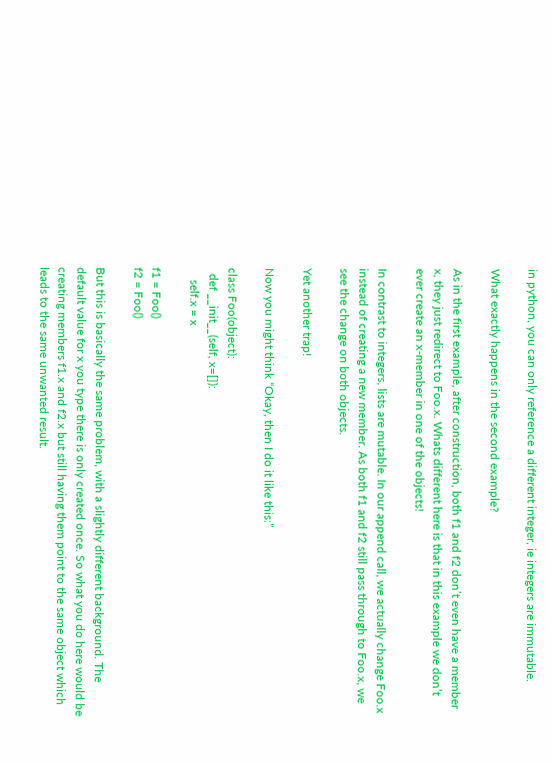in python, you can only reference a different integer, ie integers are immutable.

What exactly happens in the second example?

As in the first example, after construction, both f1 and f2 don’t even have a member x, they just redirect to Foo.x. Whats different here is that in this example we don’t ever create an x-member in one of the objects!

In contrast to integers, lists are mutable. In our append call, we actually change Foo.x instead of creating a new member. As both f1 and f2 still pass through to Foo.x, we see the change on both objects.

Yet another trap!

Now you might think “Okay, then I do it like this:”

class Foo(object):
  def __init__(self, x=[]):
    self.x = x

f1 = Foo()
f2 = Foo()

But this is basically the same problem, with a slightly different background. The default value for x you type there is only created once. So what you do here would be creating members f1.x and f2.x but still having them point to the same object which leads to the same unwanted result.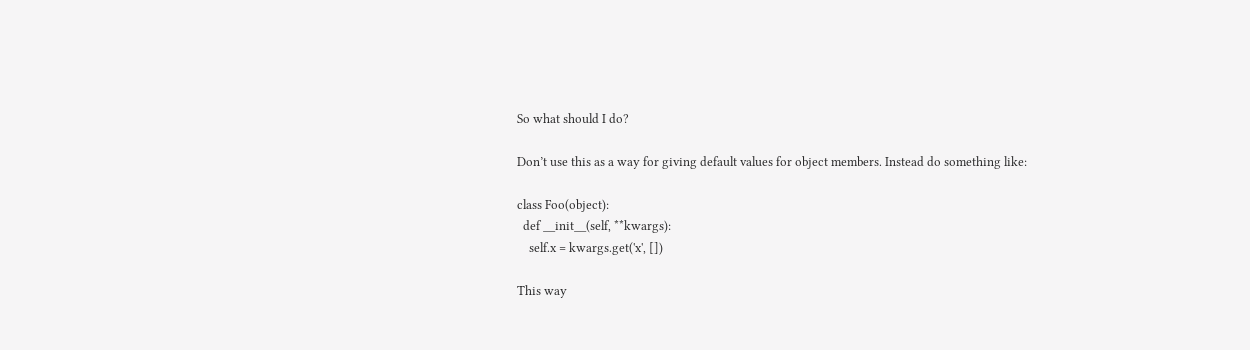So what should I do?

Don’t use this as a way for giving default values for object members. Instead do something like:

class Foo(object):
  def __init__(self, **kwargs):
    self.x = kwargs.get('x', [])

This way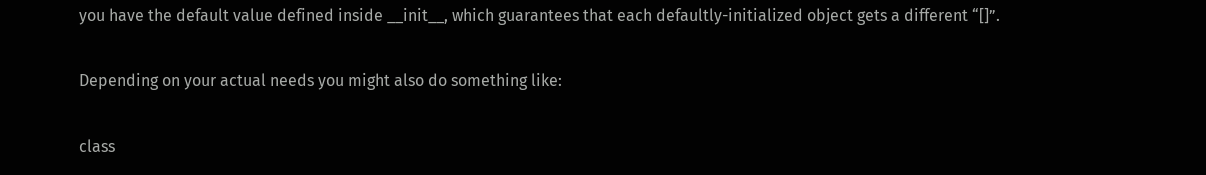you have the default value defined inside __init__, which guarantees that each defaultly-initialized object gets a different “[]”.

Depending on your actual needs you might also do something like:

class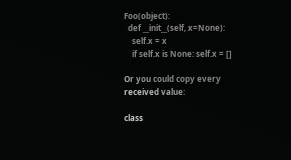Foo(object):
  def __init__(self, x=None):
    self.x = x
    if self.x is None: self.x = []

Or you could copy every received value:

class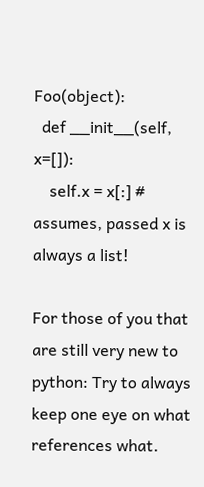Foo(object):
  def __init__(self, x=[]):
    self.x = x[:] # assumes, passed x is always a list!

For those of you that are still very new to python: Try to always keep one eye on what references what.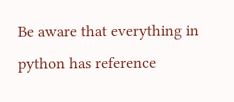Be aware that everything in python has reference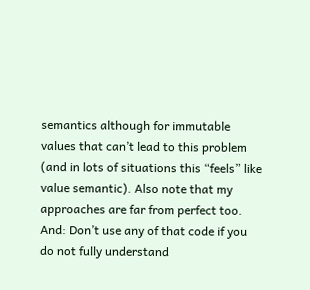semantics although for immutable values that can’t lead to this problem (and in lots of situations this “feels” like value semantic). Also note that my approaches are far from perfect too. And: Don’t use any of that code if you do not fully understand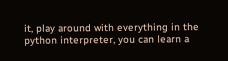it, play around with everything in the python interpreter, you can learn a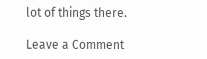lot of things there.

Leave a Comment